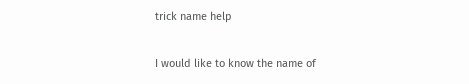trick name help

I would like to know the name of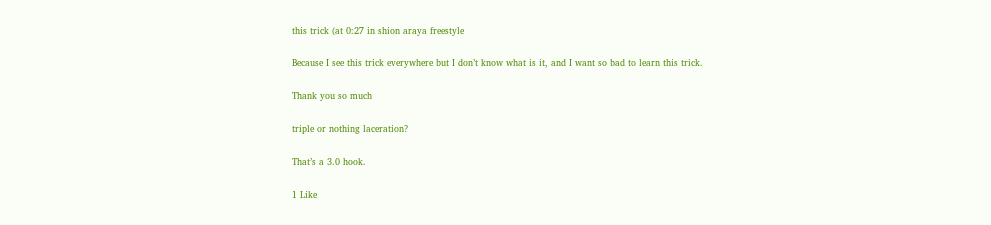this trick (at 0:27 in shion araya freestyle

Because I see this trick everywhere but I don’t know what is it, and I want so bad to learn this trick.

Thank you so much

triple or nothing laceration?

That’s a 3.0 hook.

1 Like